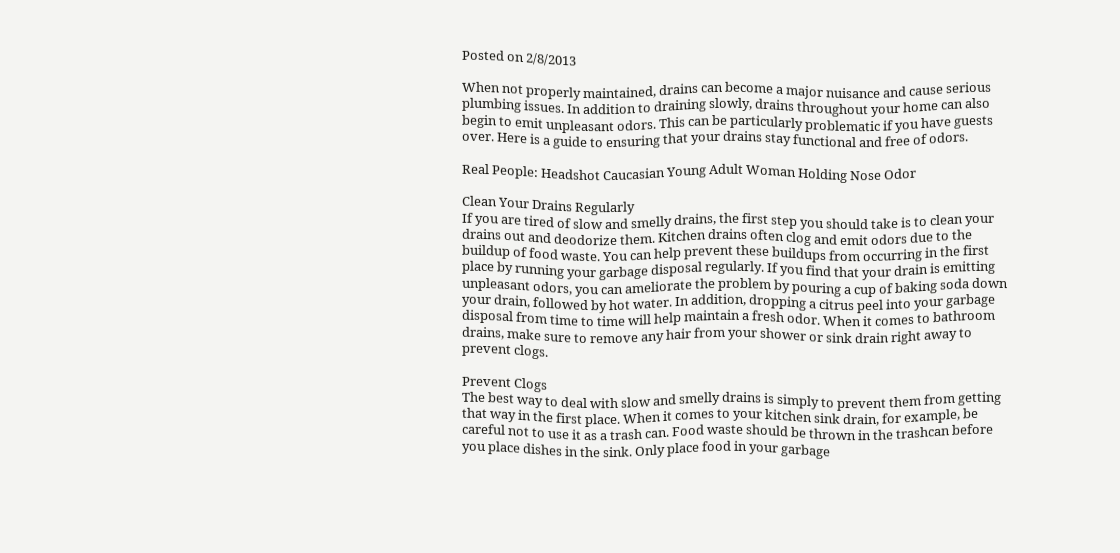Posted on 2/8/2013

When not properly maintained, drains can become a major nuisance and cause serious plumbing issues. In addition to draining slowly, drains throughout your home can also begin to emit unpleasant odors. This can be particularly problematic if you have guests over. Here is a guide to ensuring that your drains stay functional and free of odors.

Real People: Headshot Caucasian Young Adult Woman Holding Nose Odor

Clean Your Drains Regularly
If you are tired of slow and smelly drains, the first step you should take is to clean your drains out and deodorize them. Kitchen drains often clog and emit odors due to the buildup of food waste. You can help prevent these buildups from occurring in the first place by running your garbage disposal regularly. If you find that your drain is emitting unpleasant odors, you can ameliorate the problem by pouring a cup of baking soda down your drain, followed by hot water. In addition, dropping a citrus peel into your garbage disposal from time to time will help maintain a fresh odor. When it comes to bathroom drains, make sure to remove any hair from your shower or sink drain right away to prevent clogs.

Prevent Clogs
The best way to deal with slow and smelly drains is simply to prevent them from getting that way in the first place. When it comes to your kitchen sink drain, for example, be careful not to use it as a trash can. Food waste should be thrown in the trashcan before you place dishes in the sink. Only place food in your garbage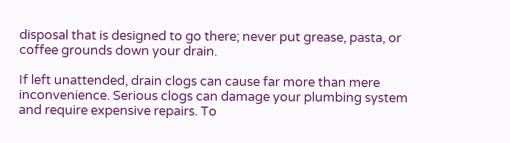disposal that is designed to go there; never put grease, pasta, or coffee grounds down your drain.

If left unattended, drain clogs can cause far more than mere inconvenience. Serious clogs can damage your plumbing system and require expensive repairs. To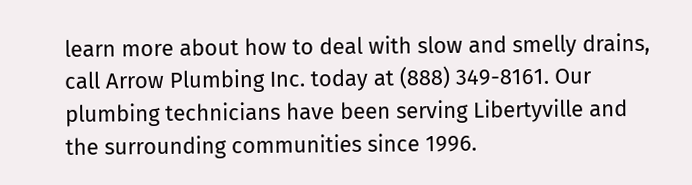learn more about how to deal with slow and smelly drains, call Arrow Plumbing Inc. today at (888) 349-8161. Our plumbing technicians have been serving Libertyville and the surrounding communities since 1996.